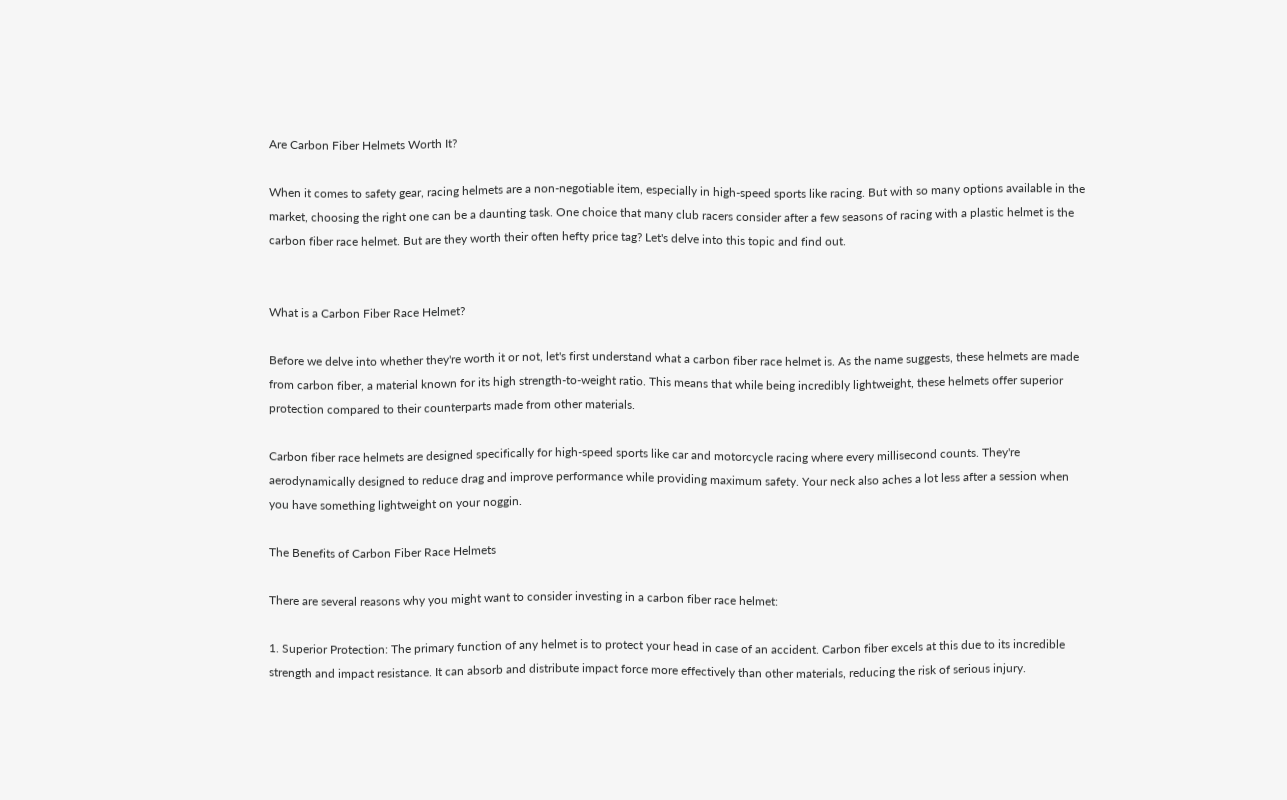Are Carbon Fiber Helmets Worth It?

When it comes to safety gear, racing helmets are a non-negotiable item, especially in high-speed sports like racing. But with so many options available in the market, choosing the right one can be a daunting task. One choice that many club racers consider after a few seasons of racing with a plastic helmet is the carbon fiber race helmet. But are they worth their often hefty price tag? Let's delve into this topic and find out.


What is a Carbon Fiber Race Helmet?

Before we delve into whether they're worth it or not, let's first understand what a carbon fiber race helmet is. As the name suggests, these helmets are made from carbon fiber, a material known for its high strength-to-weight ratio. This means that while being incredibly lightweight, these helmets offer superior protection compared to their counterparts made from other materials.

Carbon fiber race helmets are designed specifically for high-speed sports like car and motorcycle racing where every millisecond counts. They're aerodynamically designed to reduce drag and improve performance while providing maximum safety. Your neck also aches a lot less after a session when you have something lightweight on your noggin.

The Benefits of Carbon Fiber Race Helmets

There are several reasons why you might want to consider investing in a carbon fiber race helmet:

1. Superior Protection: The primary function of any helmet is to protect your head in case of an accident. Carbon fiber excels at this due to its incredible strength and impact resistance. It can absorb and distribute impact force more effectively than other materials, reducing the risk of serious injury.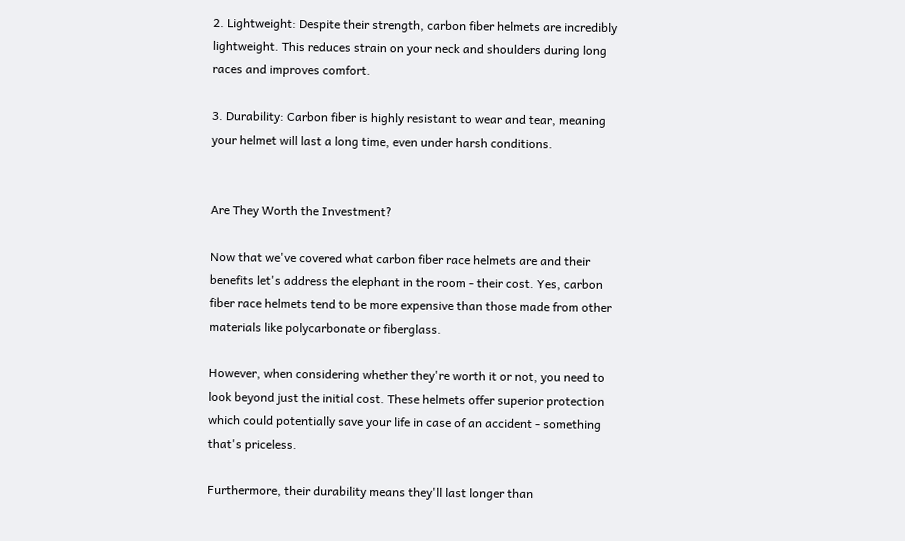2. Lightweight: Despite their strength, carbon fiber helmets are incredibly lightweight. This reduces strain on your neck and shoulders during long races and improves comfort.

3. Durability: Carbon fiber is highly resistant to wear and tear, meaning your helmet will last a long time, even under harsh conditions.


Are They Worth the Investment?

Now that we've covered what carbon fiber race helmets are and their benefits let's address the elephant in the room - their cost. Yes, carbon fiber race helmets tend to be more expensive than those made from other materials like polycarbonate or fiberglass.

However, when considering whether they're worth it or not, you need to look beyond just the initial cost. These helmets offer superior protection which could potentially save your life in case of an accident - something that's priceless.

Furthermore, their durability means they'll last longer than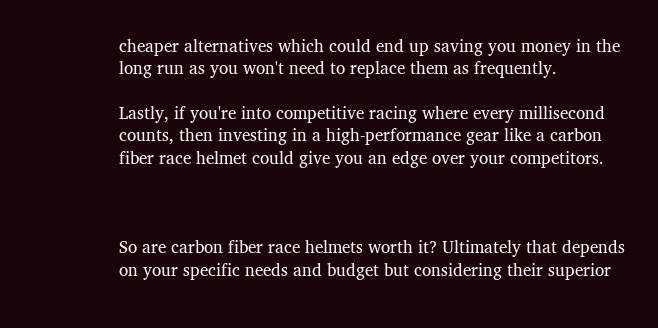cheaper alternatives which could end up saving you money in the long run as you won't need to replace them as frequently.

Lastly, if you're into competitive racing where every millisecond counts, then investing in a high-performance gear like a carbon fiber race helmet could give you an edge over your competitors.



So are carbon fiber race helmets worth it? Ultimately that depends on your specific needs and budget but considering their superior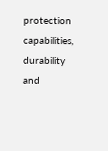protection capabilities, durability and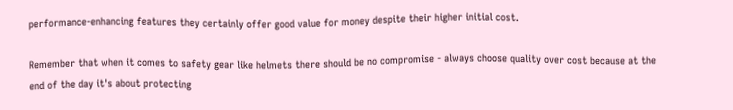performance-enhancing features they certainly offer good value for money despite their higher initial cost.

Remember that when it comes to safety gear like helmets there should be no compromise - always choose quality over cost because at the end of the day it's about protecting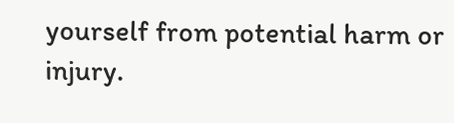yourself from potential harm or injury.